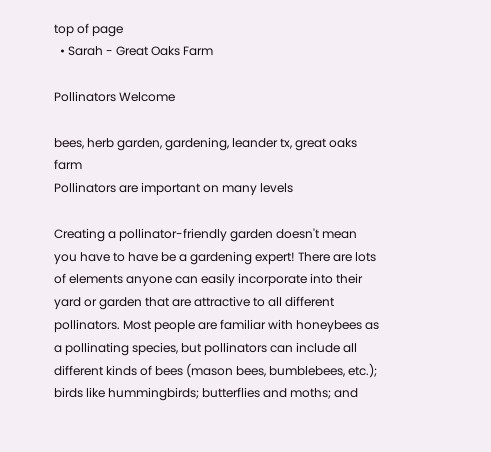top of page
  • Sarah - Great Oaks Farm

Pollinators Welcome

bees, herb garden, gardening, leander tx, great oaks farm
Pollinators are important on many levels

Creating a pollinator-friendly garden doesn't mean you have to have be a gardening expert! There are lots of elements anyone can easily incorporate into their yard or garden that are attractive to all different pollinators. Most people are familiar with honeybees as a pollinating species, but pollinators can include all different kinds of bees (mason bees, bumblebees, etc.); birds like hummingbirds; butterflies and moths; and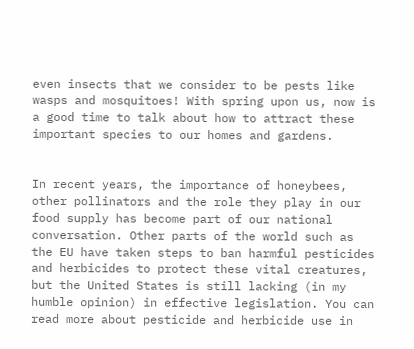even insects that we consider to be pests like wasps and mosquitoes! With spring upon us, now is a good time to talk about how to attract these important species to our homes and gardens.


In recent years, the importance of honeybees, other pollinators and the role they play in our food supply has become part of our national conversation. Other parts of the world such as the EU have taken steps to ban harmful pesticides and herbicides to protect these vital creatures, but the United States is still lacking (in my humble opinion) in effective legislation. You can read more about pesticide and herbicide use in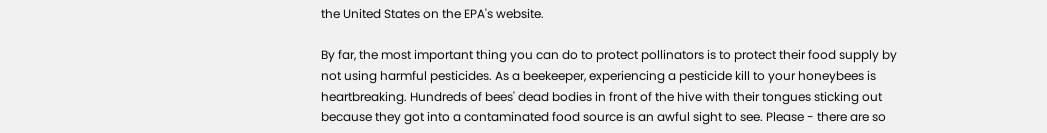the United States on the EPA's website.

By far, the most important thing you can do to protect pollinators is to protect their food supply by not using harmful pesticides. As a beekeeper, experiencing a pesticide kill to your honeybees is heartbreaking. Hundreds of bees' dead bodies in front of the hive with their tongues sticking out because they got into a contaminated food source is an awful sight to see. Please - there are so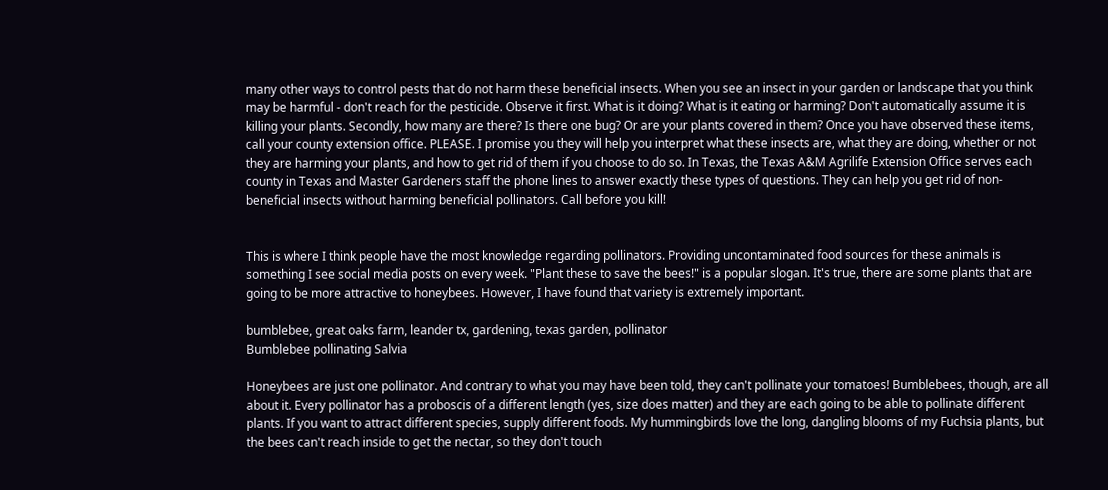many other ways to control pests that do not harm these beneficial insects. When you see an insect in your garden or landscape that you think may be harmful - don't reach for the pesticide. Observe it first. What is it doing? What is it eating or harming? Don't automatically assume it is killing your plants. Secondly, how many are there? Is there one bug? Or are your plants covered in them? Once you have observed these items, call your county extension office. PLEASE. I promise you they will help you interpret what these insects are, what they are doing, whether or not they are harming your plants, and how to get rid of them if you choose to do so. In Texas, the Texas A&M Agrilife Extension Office serves each county in Texas and Master Gardeners staff the phone lines to answer exactly these types of questions. They can help you get rid of non-beneficial insects without harming beneficial pollinators. Call before you kill!


This is where I think people have the most knowledge regarding pollinators. Providing uncontaminated food sources for these animals is something I see social media posts on every week. "Plant these to save the bees!" is a popular slogan. It's true, there are some plants that are going to be more attractive to honeybees. However, I have found that variety is extremely important.

bumblebee, great oaks farm, leander tx, gardening, texas garden, pollinator
Bumblebee pollinating Salvia

Honeybees are just one pollinator. And contrary to what you may have been told, they can't pollinate your tomatoes! Bumblebees, though, are all about it. Every pollinator has a proboscis of a different length (yes, size does matter) and they are each going to be able to pollinate different plants. If you want to attract different species, supply different foods. My hummingbirds love the long, dangling blooms of my Fuchsia plants, but the bees can't reach inside to get the nectar, so they don't touch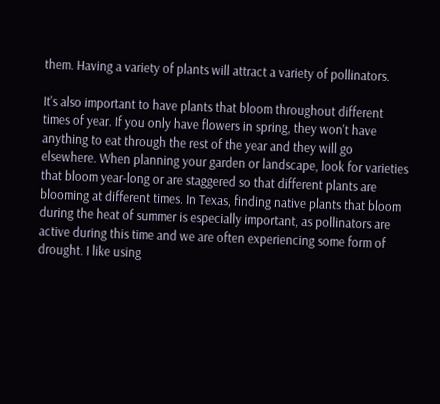them. Having a variety of plants will attract a variety of pollinators.

It's also important to have plants that bloom throughout different times of year. If you only have flowers in spring, they won't have anything to eat through the rest of the year and they will go elsewhere. When planning your garden or landscape, look for varieties that bloom year-long or are staggered so that different plants are blooming at different times. In Texas, finding native plants that bloom during the heat of summer is especially important, as pollinators are active during this time and we are often experiencing some form of drought. I like using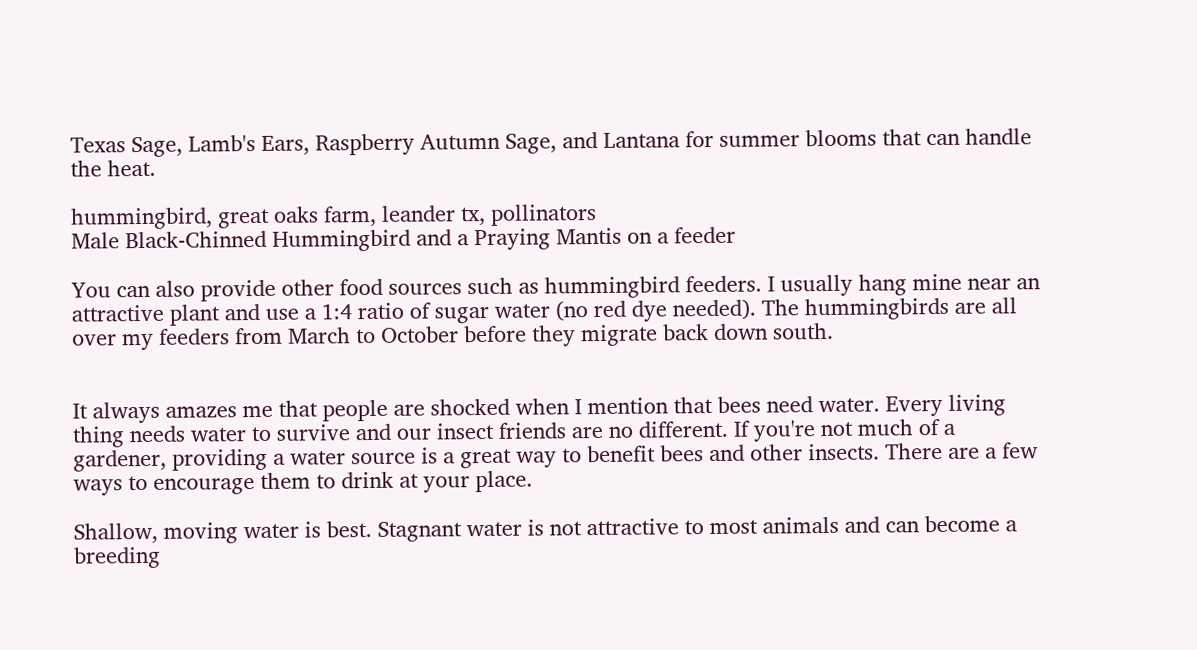Texas Sage, Lamb's Ears, Raspberry Autumn Sage, and Lantana for summer blooms that can handle the heat.

hummingbird, great oaks farm, leander tx, pollinators
Male Black-Chinned Hummingbird and a Praying Mantis on a feeder

You can also provide other food sources such as hummingbird feeders. I usually hang mine near an attractive plant and use a 1:4 ratio of sugar water (no red dye needed). The hummingbirds are all over my feeders from March to October before they migrate back down south.


It always amazes me that people are shocked when I mention that bees need water. Every living thing needs water to survive and our insect friends are no different. If you're not much of a gardener, providing a water source is a great way to benefit bees and other insects. There are a few ways to encourage them to drink at your place.

Shallow, moving water is best. Stagnant water is not attractive to most animals and can become a breeding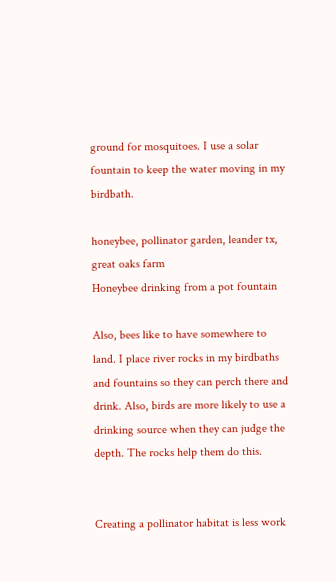ground for mosquitoes. I use a solar fountain to keep the water moving in my birdbath.

honeybee, pollinator garden, leander tx, great oaks farm
Honeybee drinking from a pot fountain

Also, bees like to have somewhere to land. I place river rocks in my birdbaths and fountains so they can perch there and drink. Also, birds are more likely to use a drinking source when they can judge the depth. The rocks help them do this.


Creating a pollinator habitat is less work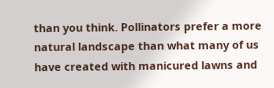than you think. Pollinators prefer a more natural landscape than what many of us have created with manicured lawns and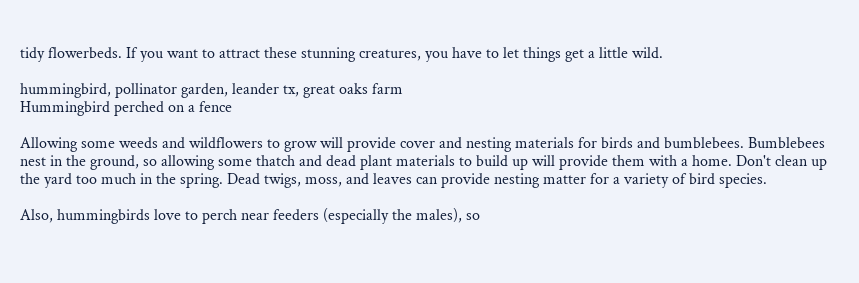tidy flowerbeds. If you want to attract these stunning creatures, you have to let things get a little wild.

hummingbird, pollinator garden, leander tx, great oaks farm
Hummingbird perched on a fence

Allowing some weeds and wildflowers to grow will provide cover and nesting materials for birds and bumblebees. Bumblebees nest in the ground, so allowing some thatch and dead plant materials to build up will provide them with a home. Don't clean up the yard too much in the spring. Dead twigs, moss, and leaves can provide nesting matter for a variety of bird species.

Also, hummingbirds love to perch near feeders (especially the males), so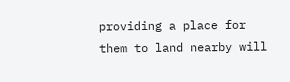providing a place for them to land nearby will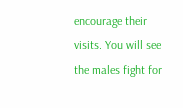encourage their visits. You will see the males fight for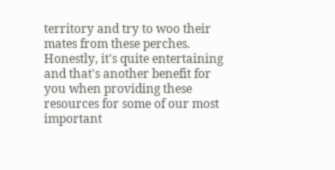territory and try to woo their mates from these perches. Honestly, it's quite entertaining and that's another benefit for you when providing these resources for some of our most important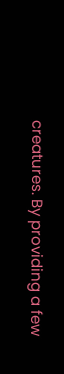creatures. By providing a few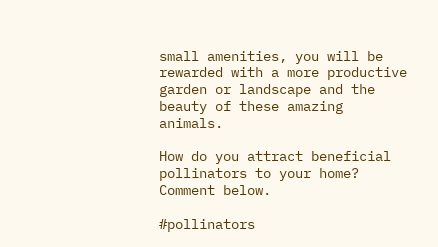small amenities, you will be rewarded with a more productive garden or landscape and the beauty of these amazing animals.

How do you attract beneficial pollinators to your home? Comment below.

#pollinators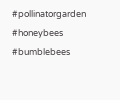#pollinatorgarden #honeybees #bumblebees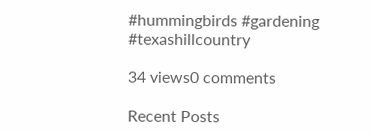#hummingbirds #gardening #texashillcountry

34 views0 comments

Recent Posts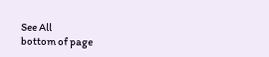See All
bottom of page